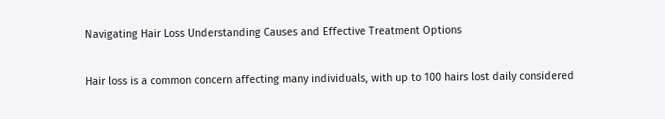Navigating Hair Loss Understanding Causes and Effective Treatment Options

Hair loss is a common concern affecting many individuals, with up to 100 hairs lost daily considered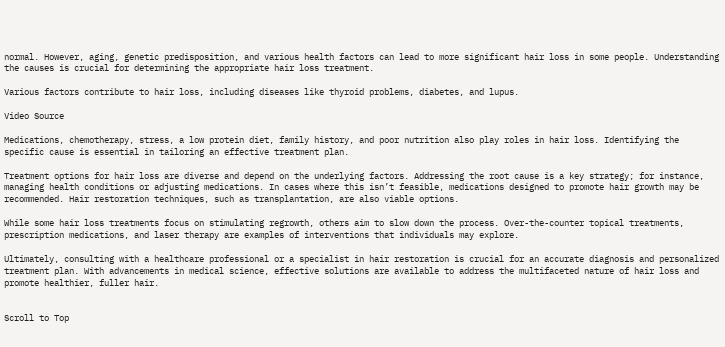normal. However, aging, genetic predisposition, and various health factors can lead to more significant hair loss in some people. Understanding the causes is crucial for determining the appropriate hair loss treatment.

Various factors contribute to hair loss, including diseases like thyroid problems, diabetes, and lupus.

Video Source

Medications, chemotherapy, stress, a low protein diet, family history, and poor nutrition also play roles in hair loss. Identifying the specific cause is essential in tailoring an effective treatment plan.

Treatment options for hair loss are diverse and depend on the underlying factors. Addressing the root cause is a key strategy; for instance, managing health conditions or adjusting medications. In cases where this isn’t feasible, medications designed to promote hair growth may be recommended. Hair restoration techniques, such as transplantation, are also viable options.

While some hair loss treatments focus on stimulating regrowth, others aim to slow down the process. Over-the-counter topical treatments, prescription medications, and laser therapy are examples of interventions that individuals may explore.

Ultimately, consulting with a healthcare professional or a specialist in hair restoration is crucial for an accurate diagnosis and personalized treatment plan. With advancements in medical science, effective solutions are available to address the multifaceted nature of hair loss and promote healthier, fuller hair.


Scroll to Top